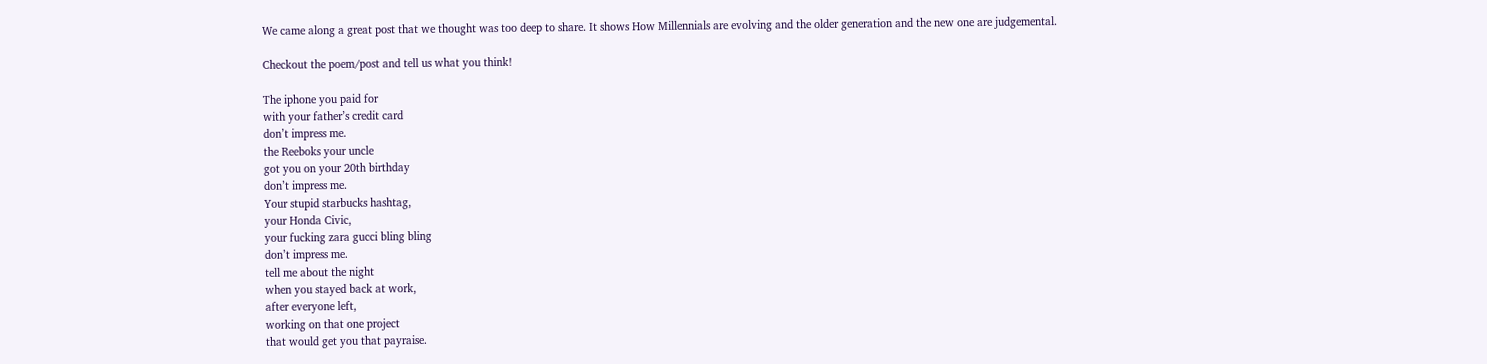We came along a great post that we thought was too deep to share. It shows How Millennials are evolving and the older generation and the new one are judgemental.

Checkout the poem/post and tell us what you think!

The iphone you paid for
with your father’s credit card
don’t impress me.
the Reeboks your uncle
got you on your 20th birthday
don’t impress me.
Your stupid starbucks hashtag,
your Honda Civic,
your fucking zara gucci bling bling
don’t impress me.
tell me about the night
when you stayed back at work,
after everyone left,
working on that one project
that would get you that payraise.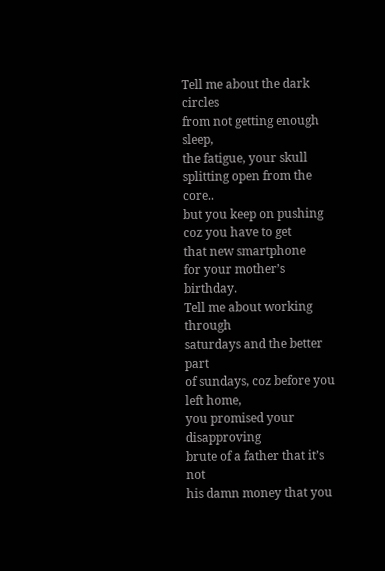Tell me about the dark circles
from not getting enough sleep,
the fatigue, your skull
splitting open from the core..
but you keep on pushing
coz you have to get
that new smartphone
for your mother’s birthday.
Tell me about working through
saturdays and the better part
of sundays, coz before you left home,
you promised your disapproving
brute of a father that it’s not
his damn money that you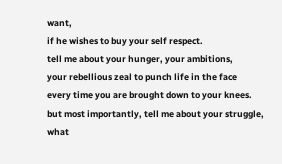want,
if he wishes to buy your self respect.
tell me about your hunger, your ambitions,
your rebellious zeal to punch life in the face
every time you are brought down to your knees.
but most importantly, tell me about your struggle,
what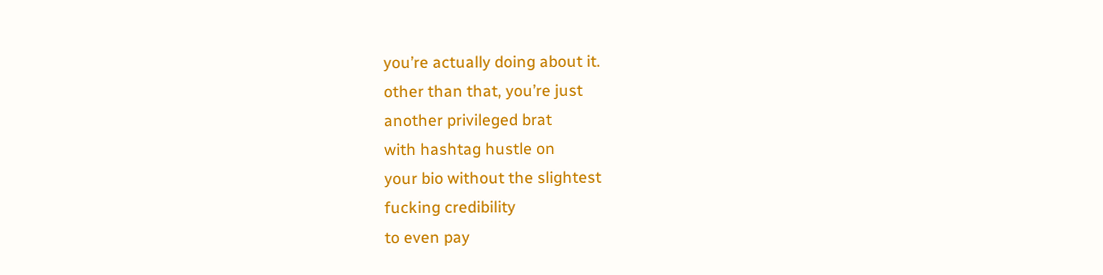you’re actually doing about it.
other than that, you’re just
another privileged brat
with hashtag hustle on
your bio without the slightest
fucking credibility
to even pay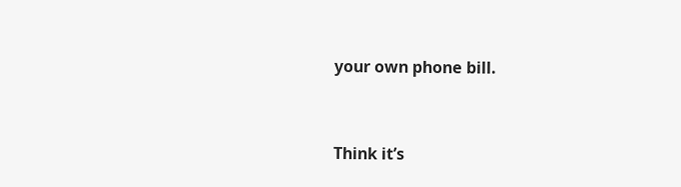your own phone bill.


Think it’s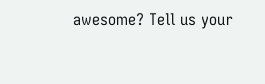awesome? Tell us your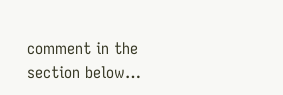comment in the section below…